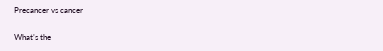Precancer vs cancer

What’s the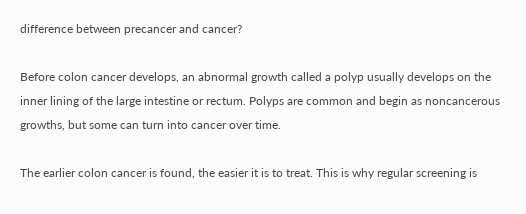difference between precancer and cancer?

Before colon cancer develops, an abnormal growth called a polyp usually develops on the inner lining of the large intestine or rectum. Polyps are common and begin as noncancerous growths, but some can turn into cancer over time.

The earlier colon cancer is found, the easier it is to treat. This is why regular screening is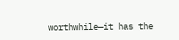worthwhile—it has the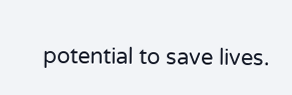potential to save lives.